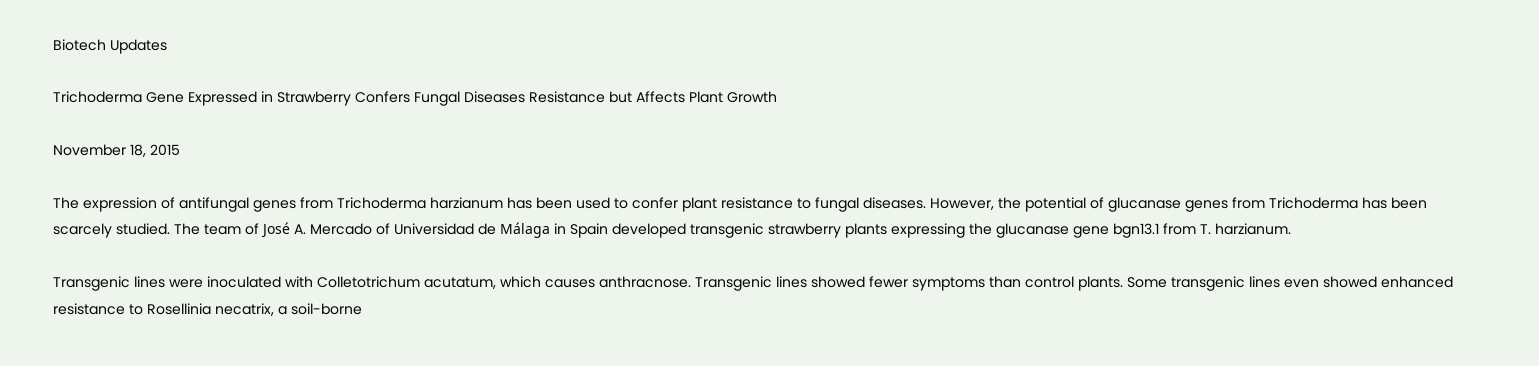Biotech Updates

Trichoderma Gene Expressed in Strawberry Confers Fungal Diseases Resistance but Affects Plant Growth

November 18, 2015

The expression of antifungal genes from Trichoderma harzianum has been used to confer plant resistance to fungal diseases. However, the potential of glucanase genes from Trichoderma has been scarcely studied. The team of José A. Mercado of Universidad de Málaga in Spain developed transgenic strawberry plants expressing the glucanase gene bgn13.1 from T. harzianum.

Transgenic lines were inoculated with Colletotrichum acutatum, which causes anthracnose. Transgenic lines showed fewer symptoms than control plants. Some transgenic lines even showed enhanced resistance to Rosellinia necatrix, a soil-borne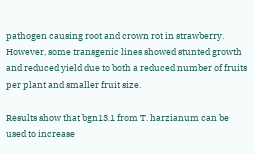pathogen causing root and crown rot in strawberry. However, some transgenic lines showed stunted growth and reduced yield due to both a reduced number of fruits per plant and smaller fruit size.

Results show that bgn13.1 from T. harzianum can be used to increase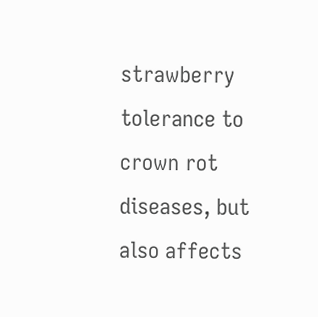strawberry tolerance to crown rot diseases, but also affects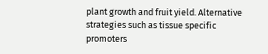plant growth and fruit yield. Alternative strategies such as tissue specific promoters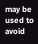may be used to avoid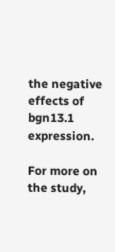the negative effects of bgn13.1 expression.

For more on the study,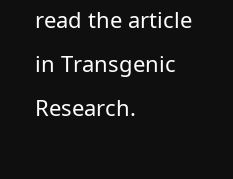read the article in Transgenic Research.